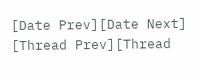[Date Prev][Date Next]   [Thread Prev][Thread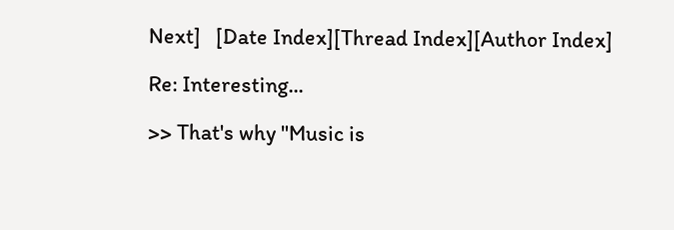Next]   [Date Index][Thread Index][Author Index]

Re: Interesting...

>> That's why "Music is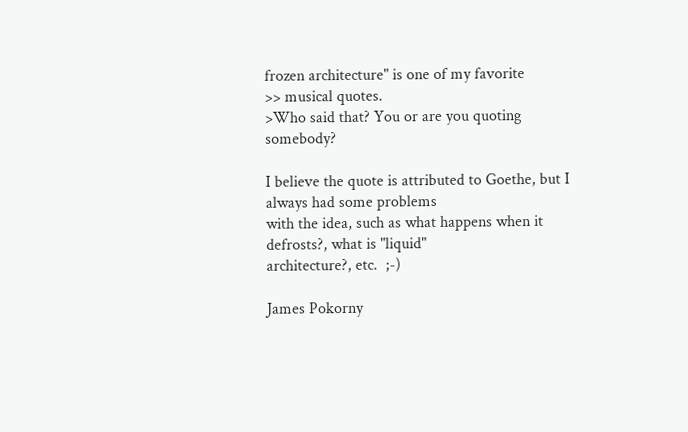frozen architecture" is one of my favorite
>> musical quotes.
>Who said that? You or are you quoting somebody?

I believe the quote is attributed to Goethe, but I always had some problems
with the idea, such as what happens when it defrosts?, what is "liquid"
architecture?, etc.  ;-)

James Pokorny